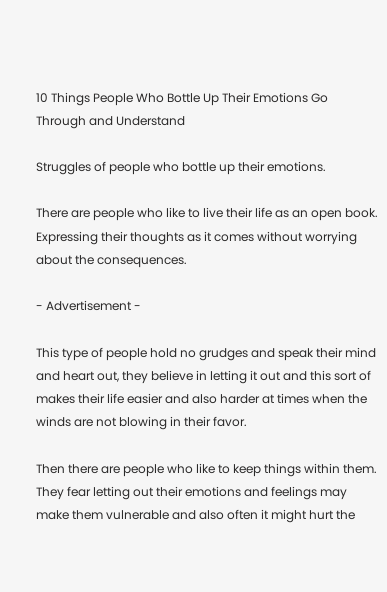10 Things People Who Bottle Up Their Emotions Go Through and Understand

Struggles of people who bottle up their emotions.

There are people who like to live their life as an open book. Expressing their thoughts as it comes without worrying about the consequences.

- Advertisement -

This type of people hold no grudges and speak their mind and heart out, they believe in letting it out and this sort of makes their life easier and also harder at times when the winds are not blowing in their favor.

Then there are people who like to keep things within them. They fear letting out their emotions and feelings may make them vulnerable and also often it might hurt the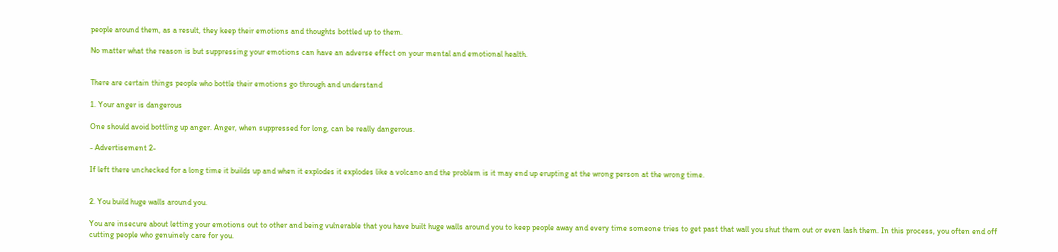people around them, as a result, they keep their emotions and thoughts bottled up to them.

No matter what the reason is but suppressing your emotions can have an adverse effect on your mental and emotional health.


There are certain things people who bottle their emotions go through and understand

1. Your anger is dangerous

One should avoid bottling up anger. Anger, when suppressed for long, can be really dangerous.

- Advertisement 2-

If left there unchecked for a long time it builds up and when it explodes it explodes like a volcano and the problem is it may end up erupting at the wrong person at the wrong time.


2. You build huge walls around you.

You are insecure about letting your emotions out to other and being vulnerable that you have built huge walls around you to keep people away and every time someone tries to get past that wall you shut them out or even lash them. In this process, you often end off cutting people who genuinely care for you.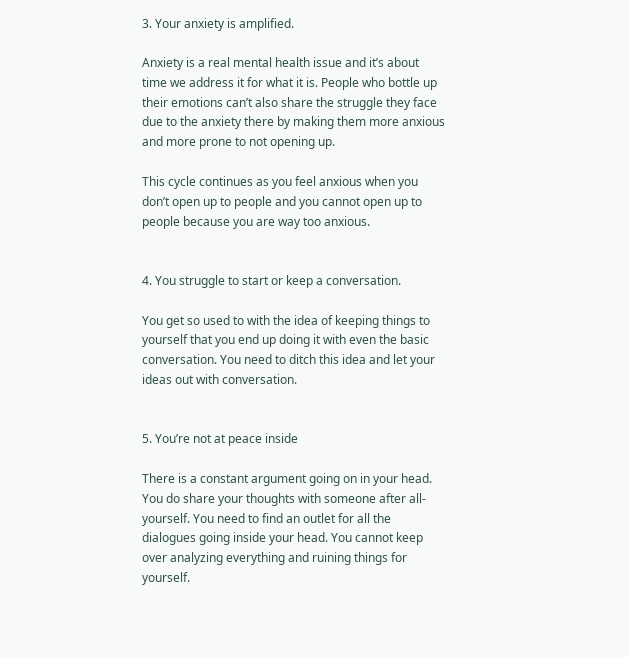3. Your anxiety is amplified.

Anxiety is a real mental health issue and it’s about time we address it for what it is. People who bottle up their emotions can’t also share the struggle they face due to the anxiety there by making them more anxious and more prone to not opening up.

This cycle continues as you feel anxious when you don’t open up to people and you cannot open up to people because you are way too anxious.


4. You struggle to start or keep a conversation.

You get so used to with the idea of keeping things to yourself that you end up doing it with even the basic conversation. You need to ditch this idea and let your ideas out with conversation.


5. You’re not at peace inside

There is a constant argument going on in your head. You do share your thoughts with someone after all- yourself. You need to find an outlet for all the dialogues going inside your head. You cannot keep over analyzing everything and ruining things for yourself.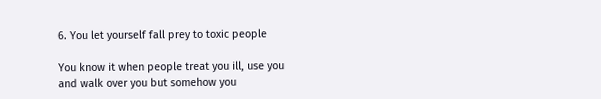6. You let yourself fall prey to toxic people

You know it when people treat you ill, use you and walk over you but somehow you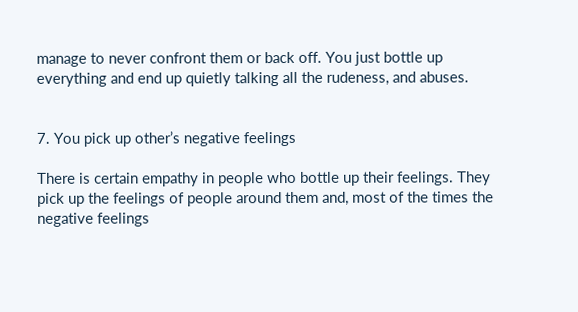manage to never confront them or back off. You just bottle up everything and end up quietly talking all the rudeness, and abuses.


7. You pick up other’s negative feelings

There is certain empathy in people who bottle up their feelings. They pick up the feelings of people around them and, most of the times the negative feelings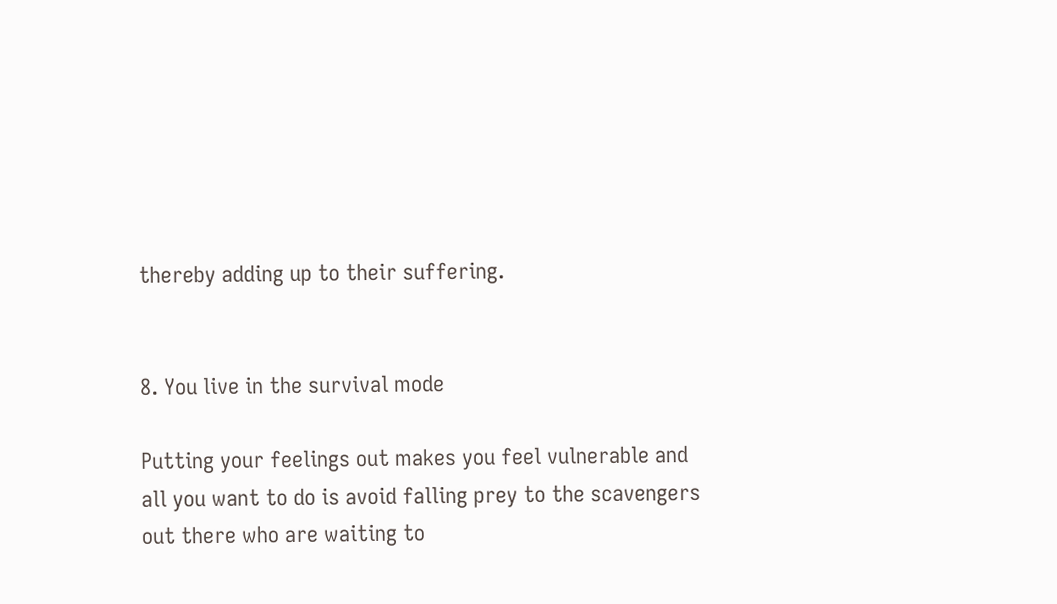thereby adding up to their suffering.


8. You live in the survival mode

Putting your feelings out makes you feel vulnerable and all you want to do is avoid falling prey to the scavengers out there who are waiting to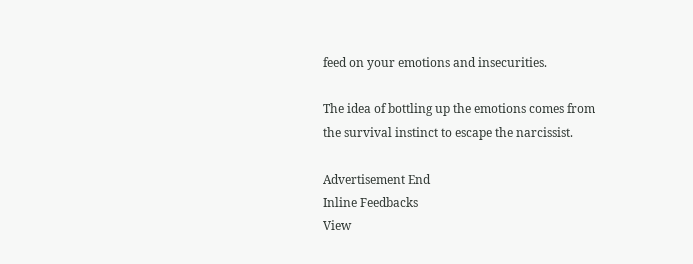feed on your emotions and insecurities.

The idea of bottling up the emotions comes from the survival instinct to escape the narcissist.

Advertisement End
Inline Feedbacks
View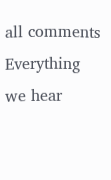all comments
Everything we hear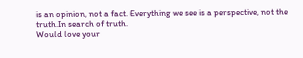is an opinion, not a fact. Everything we see is a perspective, not the truth.In search of truth.
Would love your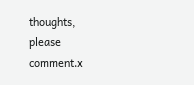thoughts, please comment.x